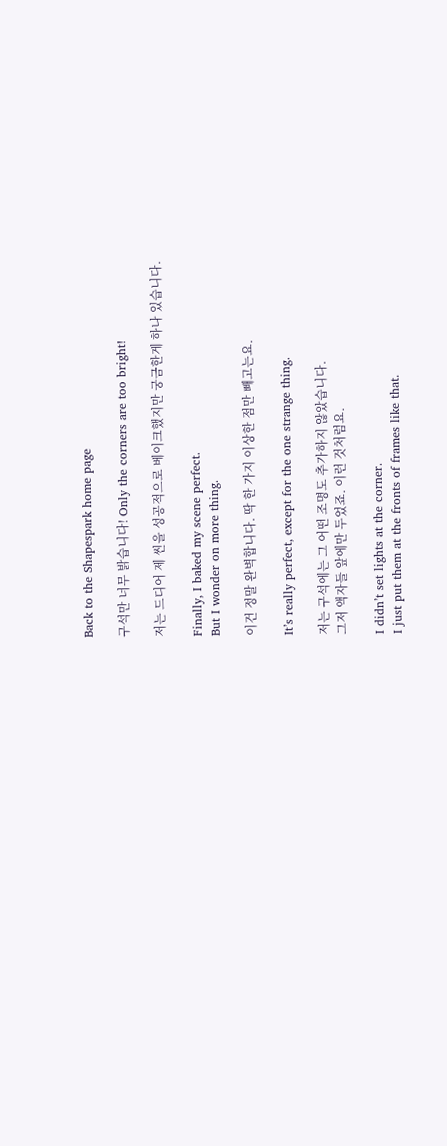Back to the Shapespark home page

구석만 너무 밝습니다! Only the corners are too bright!

저는 드디어 제 씬을 성공적으로 베이크했지만 궁금한게 하나 있습니다.

Finally, I baked my scene perfect.
But I wonder on more thing.

이건 정말 완벽합니다. 딱 한 가지 이상한 점만 빼고는요.

It’s really perfect, except for the one strange thing.

저는 구석에는 그 어떤 조명도 추가하지 않았습니다.
그저 액자들 앞에만 두었죠. 이런 것처럼요.

I didn’t set lights at the corner.
I just put them at the fronts of frames like that.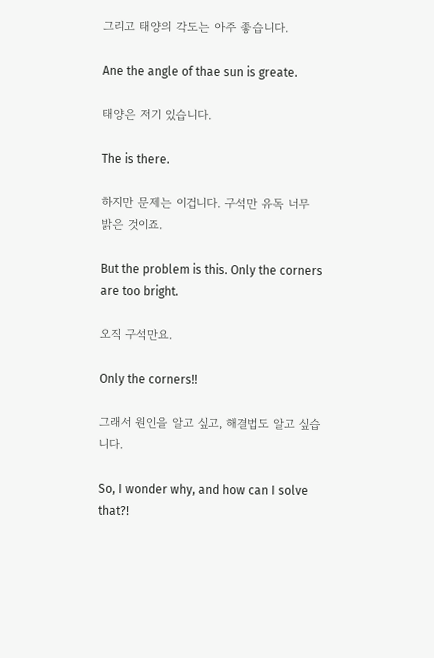그리고 태양의 각도는 아주 좋습니다.

Ane the angle of thae sun is greate.

태양은 저기 있습니다.

The is there.

하지만 문제는 이겁니다. 구석만 유독 너무 밝은 것이죠.

But the problem is this. Only the corners are too bright.

오직 구석만요.

Only the corners!!

그래서 원인을 알고 싶고, 해결법도 알고 싶습니다.

So, I wonder why, and how can I solve that?!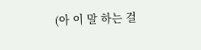(아 이 말 하는 걸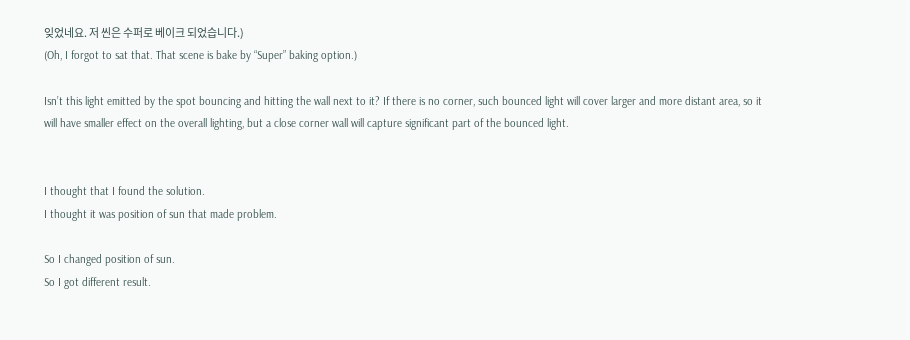잊었네요. 저 씬은 수퍼로 베이크 되었습니다.)
(Oh, I forgot to sat that. That scene is bake by “Super” baking option.)

Isn’t this light emitted by the spot bouncing and hitting the wall next to it? If there is no corner, such bounced light will cover larger and more distant area, so it will have smaller effect on the overall lighting, but a close corner wall will capture significant part of the bounced light.


I thought that I found the solution.
I thought it was position of sun that made problem.

So I changed position of sun.
So I got different result.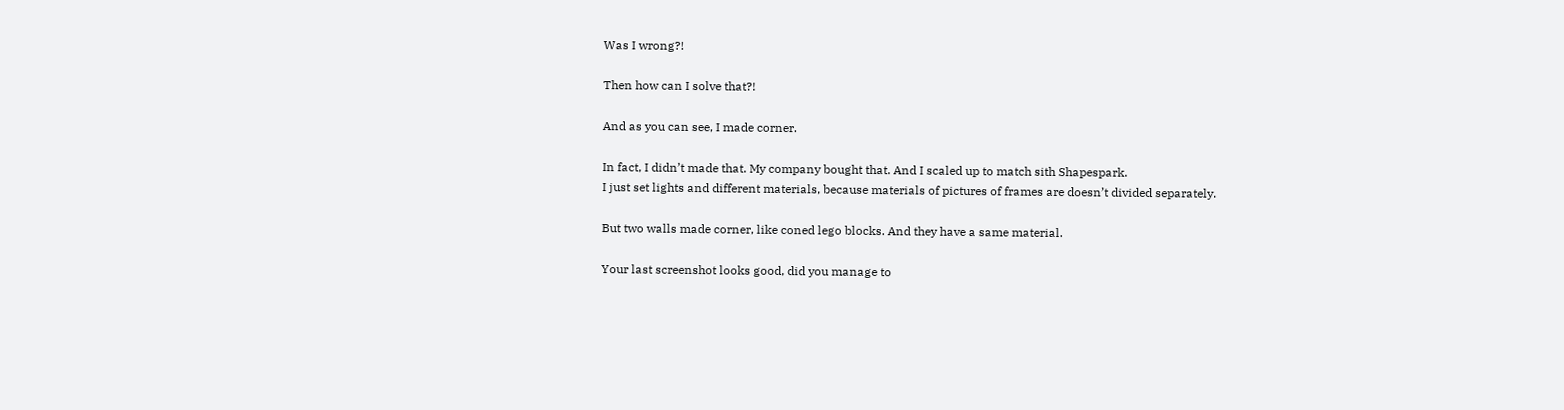Was I wrong?!

Then how can I solve that?!

And as you can see, I made corner.

In fact, I didn’t made that. My company bought that. And I scaled up to match sith Shapespark.
I just set lights and different materials, because materials of pictures of frames are doesn’t divided separately.

But two walls made corner, like coned lego blocks. And they have a same material.

Your last screenshot looks good, did you manage to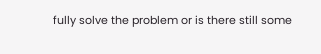fully solve the problem or is there still some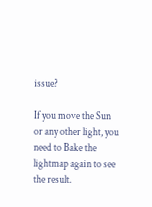issue?

If you move the Sun or any other light, you need to Bake the lightmap again to see the result.